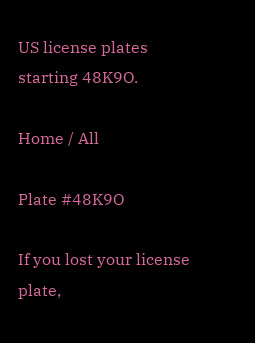US license plates starting 48K9O.

Home / All

Plate #48K9O

If you lost your license plate,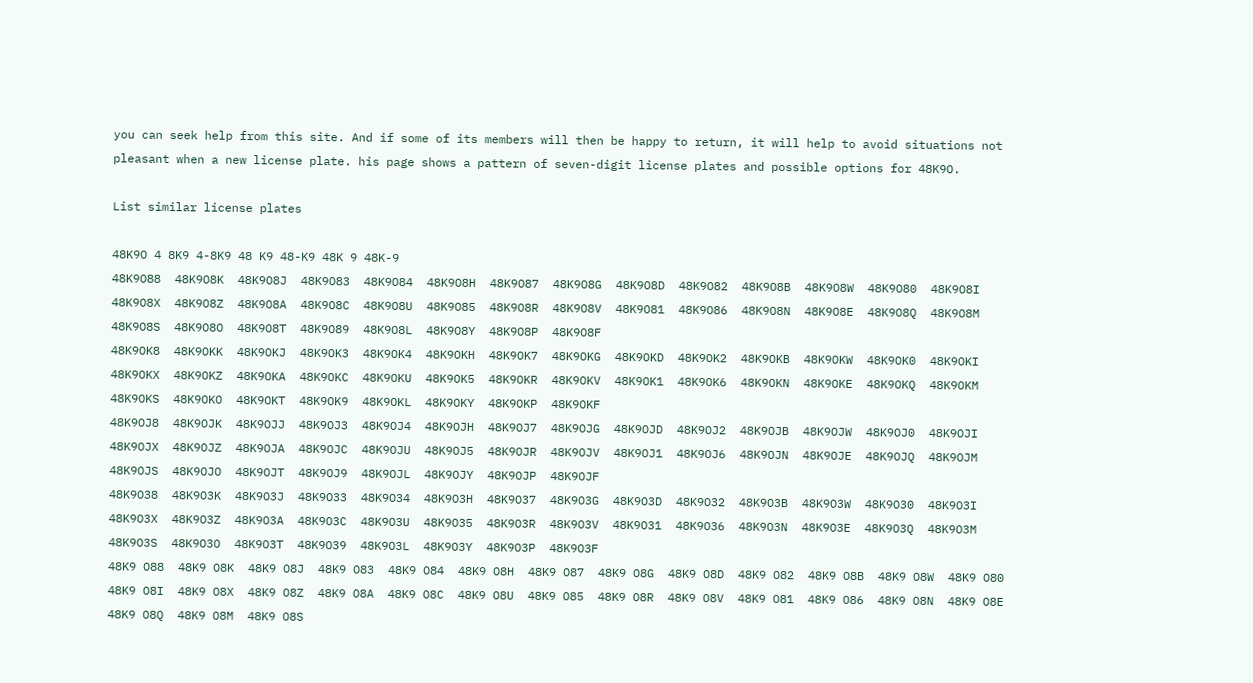you can seek help from this site. And if some of its members will then be happy to return, it will help to avoid situations not pleasant when a new license plate. his page shows a pattern of seven-digit license plates and possible options for 48K9O.

List similar license plates

48K9O 4 8K9 4-8K9 48 K9 48-K9 48K 9 48K-9
48K9O88  48K9O8K  48K9O8J  48K9O83  48K9O84  48K9O8H  48K9O87  48K9O8G  48K9O8D  48K9O82  48K9O8B  48K9O8W  48K9O80  48K9O8I  48K9O8X  48K9O8Z  48K9O8A  48K9O8C  48K9O8U  48K9O85  48K9O8R  48K9O8V  48K9O81  48K9O86  48K9O8N  48K9O8E  48K9O8Q  48K9O8M  48K9O8S  48K9O8O  48K9O8T  48K9O89  48K9O8L  48K9O8Y  48K9O8P  48K9O8F
48K9OK8  48K9OKK  48K9OKJ  48K9OK3  48K9OK4  48K9OKH  48K9OK7  48K9OKG  48K9OKD  48K9OK2  48K9OKB  48K9OKW  48K9OK0  48K9OKI  48K9OKX  48K9OKZ  48K9OKA  48K9OKC  48K9OKU  48K9OK5  48K9OKR  48K9OKV  48K9OK1  48K9OK6  48K9OKN  48K9OKE  48K9OKQ  48K9OKM  48K9OKS  48K9OKO  48K9OKT  48K9OK9  48K9OKL  48K9OKY  48K9OKP  48K9OKF
48K9OJ8  48K9OJK  48K9OJJ  48K9OJ3  48K9OJ4  48K9OJH  48K9OJ7  48K9OJG  48K9OJD  48K9OJ2  48K9OJB  48K9OJW  48K9OJ0  48K9OJI  48K9OJX  48K9OJZ  48K9OJA  48K9OJC  48K9OJU  48K9OJ5  48K9OJR  48K9OJV  48K9OJ1  48K9OJ6  48K9OJN  48K9OJE  48K9OJQ  48K9OJM  48K9OJS  48K9OJO  48K9OJT  48K9OJ9  48K9OJL  48K9OJY  48K9OJP  48K9OJF
48K9O38  48K9O3K  48K9O3J  48K9O33  48K9O34  48K9O3H  48K9O37  48K9O3G  48K9O3D  48K9O32  48K9O3B  48K9O3W  48K9O30  48K9O3I  48K9O3X  48K9O3Z  48K9O3A  48K9O3C  48K9O3U  48K9O35  48K9O3R  48K9O3V  48K9O31  48K9O36  48K9O3N  48K9O3E  48K9O3Q  48K9O3M  48K9O3S  48K9O3O  48K9O3T  48K9O39  48K9O3L  48K9O3Y  48K9O3P  48K9O3F
48K9 O88  48K9 O8K  48K9 O8J  48K9 O83  48K9 O84  48K9 O8H  48K9 O87  48K9 O8G  48K9 O8D  48K9 O82  48K9 O8B  48K9 O8W  48K9 O80  48K9 O8I  48K9 O8X  48K9 O8Z  48K9 O8A  48K9 O8C  48K9 O8U  48K9 O85  48K9 O8R  48K9 O8V  48K9 O81  48K9 O86  48K9 O8N  48K9 O8E  48K9 O8Q  48K9 O8M  48K9 O8S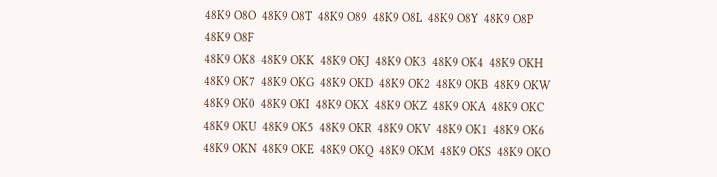48K9 O8O  48K9 O8T  48K9 O89  48K9 O8L  48K9 O8Y  48K9 O8P  48K9 O8F
48K9 OK8  48K9 OKK  48K9 OKJ  48K9 OK3  48K9 OK4  48K9 OKH  48K9 OK7  48K9 OKG  48K9 OKD  48K9 OK2  48K9 OKB  48K9 OKW  48K9 OK0  48K9 OKI  48K9 OKX  48K9 OKZ  48K9 OKA  48K9 OKC  48K9 OKU  48K9 OK5  48K9 OKR  48K9 OKV  48K9 OK1  48K9 OK6  48K9 OKN  48K9 OKE  48K9 OKQ  48K9 OKM  48K9 OKS  48K9 OKO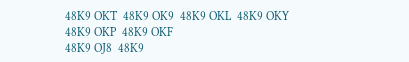48K9 OKT  48K9 OK9  48K9 OKL  48K9 OKY  48K9 OKP  48K9 OKF
48K9 OJ8  48K9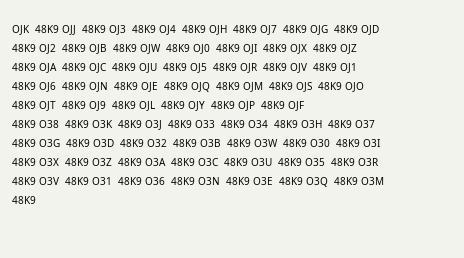OJK  48K9 OJJ  48K9 OJ3  48K9 OJ4  48K9 OJH  48K9 OJ7  48K9 OJG  48K9 OJD  48K9 OJ2  48K9 OJB  48K9 OJW  48K9 OJ0  48K9 OJI  48K9 OJX  48K9 OJZ  48K9 OJA  48K9 OJC  48K9 OJU  48K9 OJ5  48K9 OJR  48K9 OJV  48K9 OJ1  48K9 OJ6  48K9 OJN  48K9 OJE  48K9 OJQ  48K9 OJM  48K9 OJS  48K9 OJO  48K9 OJT  48K9 OJ9  48K9 OJL  48K9 OJY  48K9 OJP  48K9 OJF
48K9 O38  48K9 O3K  48K9 O3J  48K9 O33  48K9 O34  48K9 O3H  48K9 O37  48K9 O3G  48K9 O3D  48K9 O32  48K9 O3B  48K9 O3W  48K9 O30  48K9 O3I  48K9 O3X  48K9 O3Z  48K9 O3A  48K9 O3C  48K9 O3U  48K9 O35  48K9 O3R  48K9 O3V  48K9 O31  48K9 O36  48K9 O3N  48K9 O3E  48K9 O3Q  48K9 O3M  48K9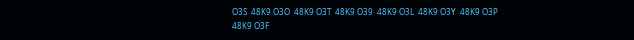O3S  48K9 O3O  48K9 O3T  48K9 O39  48K9 O3L  48K9 O3Y  48K9 O3P  48K9 O3F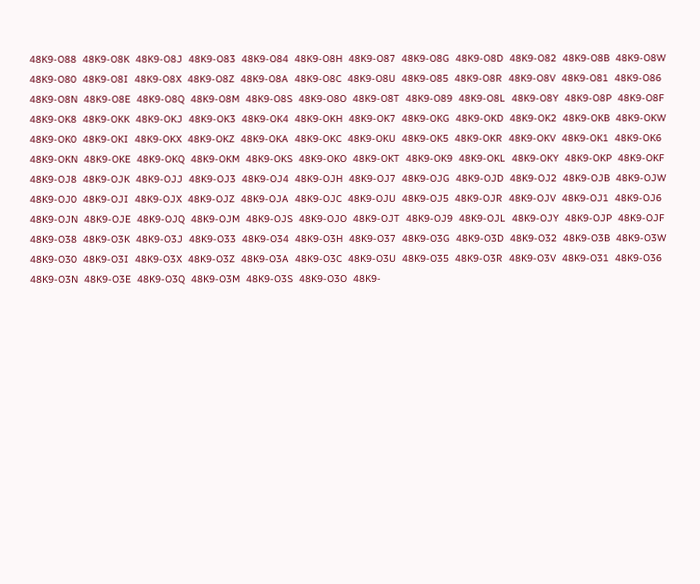48K9-O88  48K9-O8K  48K9-O8J  48K9-O83  48K9-O84  48K9-O8H  48K9-O87  48K9-O8G  48K9-O8D  48K9-O82  48K9-O8B  48K9-O8W  48K9-O80  48K9-O8I  48K9-O8X  48K9-O8Z  48K9-O8A  48K9-O8C  48K9-O8U  48K9-O85  48K9-O8R  48K9-O8V  48K9-O81  48K9-O86  48K9-O8N  48K9-O8E  48K9-O8Q  48K9-O8M  48K9-O8S  48K9-O8O  48K9-O8T  48K9-O89  48K9-O8L  48K9-O8Y  48K9-O8P  48K9-O8F
48K9-OK8  48K9-OKK  48K9-OKJ  48K9-OK3  48K9-OK4  48K9-OKH  48K9-OK7  48K9-OKG  48K9-OKD  48K9-OK2  48K9-OKB  48K9-OKW  48K9-OK0  48K9-OKI  48K9-OKX  48K9-OKZ  48K9-OKA  48K9-OKC  48K9-OKU  48K9-OK5  48K9-OKR  48K9-OKV  48K9-OK1  48K9-OK6  48K9-OKN  48K9-OKE  48K9-OKQ  48K9-OKM  48K9-OKS  48K9-OKO  48K9-OKT  48K9-OK9  48K9-OKL  48K9-OKY  48K9-OKP  48K9-OKF
48K9-OJ8  48K9-OJK  48K9-OJJ  48K9-OJ3  48K9-OJ4  48K9-OJH  48K9-OJ7  48K9-OJG  48K9-OJD  48K9-OJ2  48K9-OJB  48K9-OJW  48K9-OJ0  48K9-OJI  48K9-OJX  48K9-OJZ  48K9-OJA  48K9-OJC  48K9-OJU  48K9-OJ5  48K9-OJR  48K9-OJV  48K9-OJ1  48K9-OJ6  48K9-OJN  48K9-OJE  48K9-OJQ  48K9-OJM  48K9-OJS  48K9-OJO  48K9-OJT  48K9-OJ9  48K9-OJL  48K9-OJY  48K9-OJP  48K9-OJF
48K9-O38  48K9-O3K  48K9-O3J  48K9-O33  48K9-O34  48K9-O3H  48K9-O37  48K9-O3G  48K9-O3D  48K9-O32  48K9-O3B  48K9-O3W  48K9-O30  48K9-O3I  48K9-O3X  48K9-O3Z  48K9-O3A  48K9-O3C  48K9-O3U  48K9-O35  48K9-O3R  48K9-O3V  48K9-O31  48K9-O36  48K9-O3N  48K9-O3E  48K9-O3Q  48K9-O3M  48K9-O3S  48K9-O3O  48K9-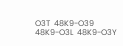O3T  48K9-O39  48K9-O3L  48K9-O3Y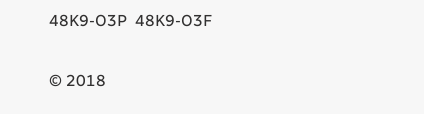48K9-O3P  48K9-O3F

© 2018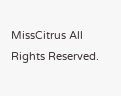MissCitrus All Rights Reserved.